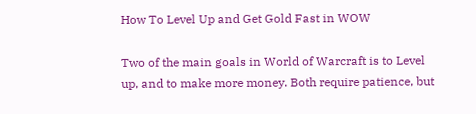How To Level Up and Get Gold Fast in WOW

Two of the main goals in World of Warcraft is to Level up, and to make more money. Both require patience, but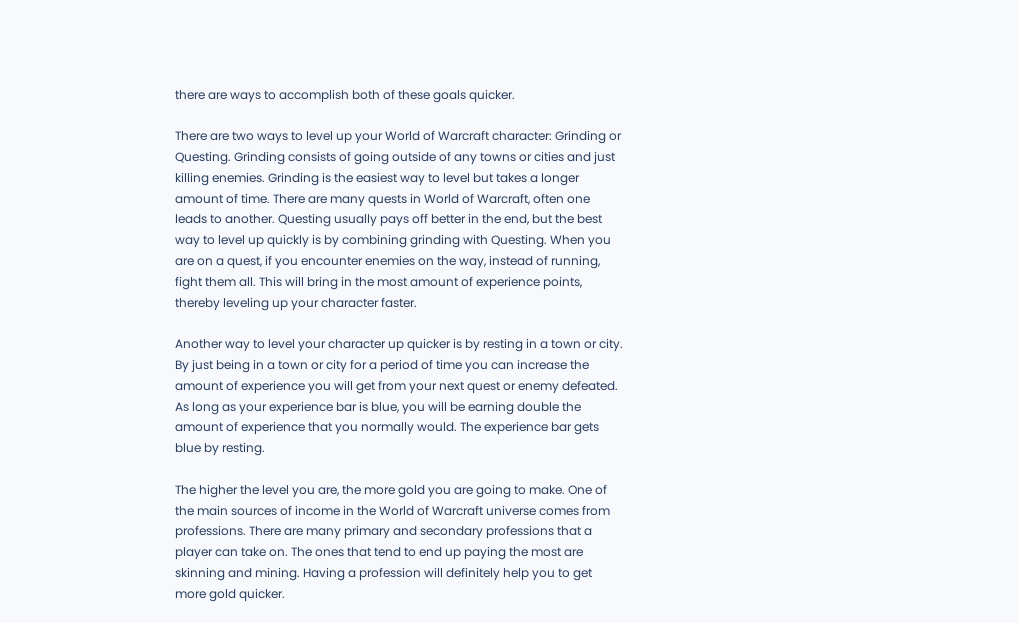there are ways to accomplish both of these goals quicker.

There are two ways to level up your World of Warcraft character: Grinding or Questing. Grinding consists of going outside of any towns or cities and just killing enemies. Grinding is the easiest way to level but takes a longer amount of time. There are many quests in World of Warcraft, often one leads to another. Questing usually pays off better in the end, but the best way to level up quickly is by combining grinding with Questing. When you are on a quest, if you encounter enemies on the way, instead of running, fight them all. This will bring in the most amount of experience points, thereby leveling up your character faster.

Another way to level your character up quicker is by resting in a town or city. By just being in a town or city for a period of time you can increase the amount of experience you will get from your next quest or enemy defeated. As long as your experience bar is blue, you will be earning double the amount of experience that you normally would. The experience bar gets blue by resting.

The higher the level you are, the more gold you are going to make. One of the main sources of income in the World of Warcraft universe comes from professions. There are many primary and secondary professions that a player can take on. The ones that tend to end up paying the most are skinning and mining. Having a profession will definitely help you to get more gold quicker.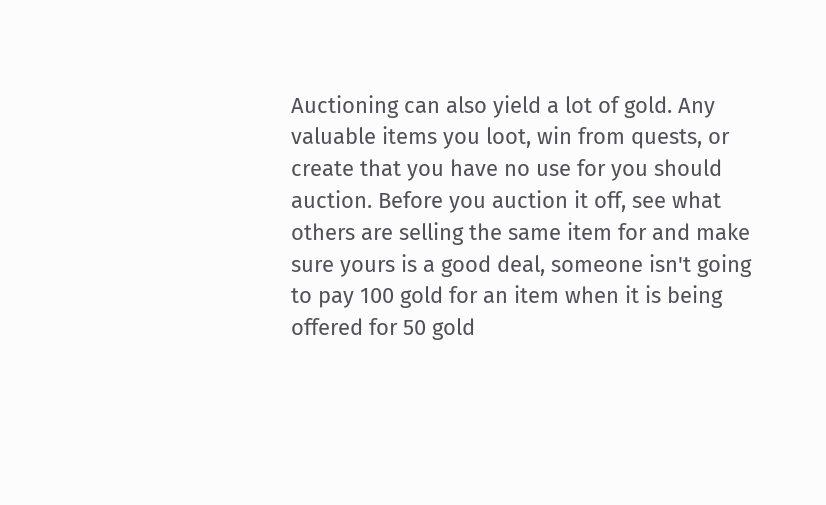Auctioning can also yield a lot of gold. Any valuable items you loot, win from quests, or create that you have no use for you should auction. Before you auction it off, see what others are selling the same item for and make sure yours is a good deal, someone isn't going to pay 100 gold for an item when it is being offered for 50 gold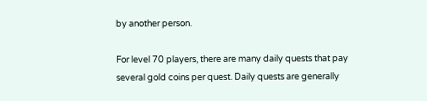by another person.

For level 70 players, there are many daily quests that pay several gold coins per quest. Daily quests are generally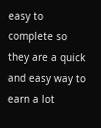easy to complete so they are a quick and easy way to earn a lot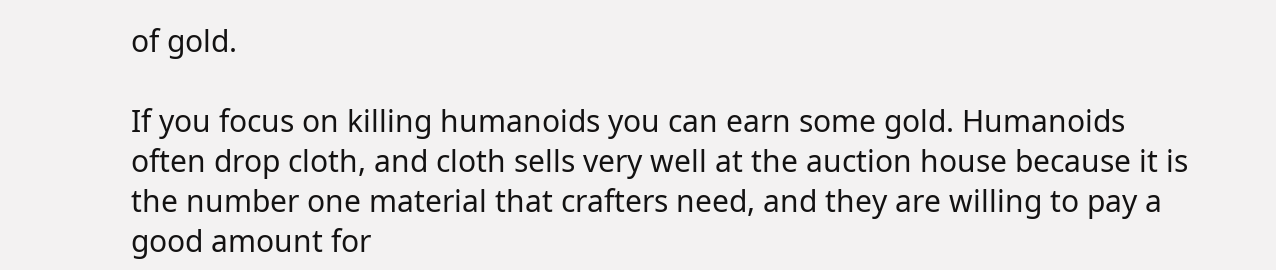of gold.

If you focus on killing humanoids you can earn some gold. Humanoids often drop cloth, and cloth sells very well at the auction house because it is the number one material that crafters need, and they are willing to pay a good amount for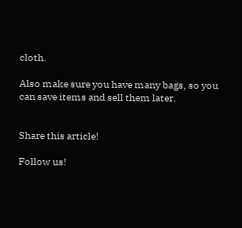cloth.

Also make sure you have many bags, so you can save items and sell them later.


Share this article!

Follow us!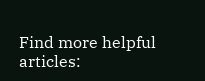Find more helpful articles: